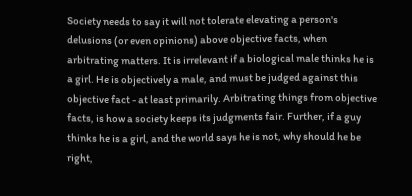Society needs to say it will not tolerate elevating a person's delusions (or even opinions) above objective facts, when arbitrating matters. It is irrelevant if a biological male thinks he is a girl. He is objectively a male, and must be judged against this objective fact - at least primarily. Arbitrating things from objective facts, is how a society keeps its judgments fair. Further, if a guy thinks he is a girl, and the world says he is not, why should he be right,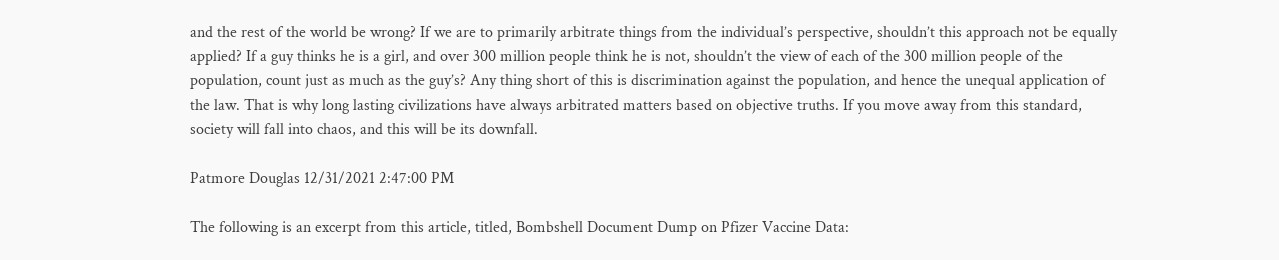and the rest of the world be wrong? If we are to primarily arbitrate things from the individual’s perspective, shouldn’t this approach not be equally applied? If a guy thinks he is a girl, and over 300 million people think he is not, shouldn’t the view of each of the 300 million people of the population, count just as much as the guy’s? Any thing short of this is discrimination against the population, and hence the unequal application of the law. That is why long lasting civilizations have always arbitrated matters based on objective truths. If you move away from this standard, society will fall into chaos, and this will be its downfall.

Patmore Douglas 12/31/2021 2:47:00 PM

The following is an excerpt from this article, titled, Bombshell Document Dump on Pfizer Vaccine Data: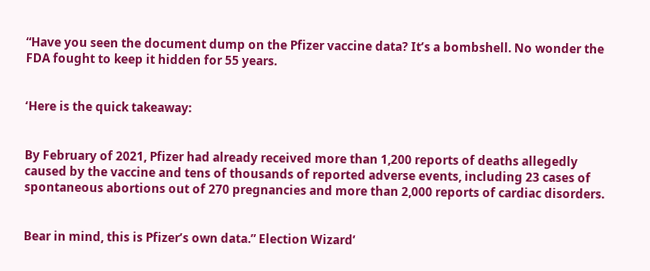“Have you seen the document dump on the Pfizer vaccine data? It’s a bombshell. No wonder the FDA fought to keep it hidden for 55 years.


‘Here is the quick takeaway:


By February of 2021, Pfizer had already received more than 1,200 reports of deaths allegedly caused by the vaccine and tens of thousands of reported adverse events, including 23 cases of spontaneous abortions out of 270 pregnancies and more than 2,000 reports of cardiac disorders.


Bear in mind, this is Pfizer’s own data.” Election Wizard’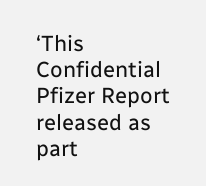‘This Confidential Pfizer Report released as part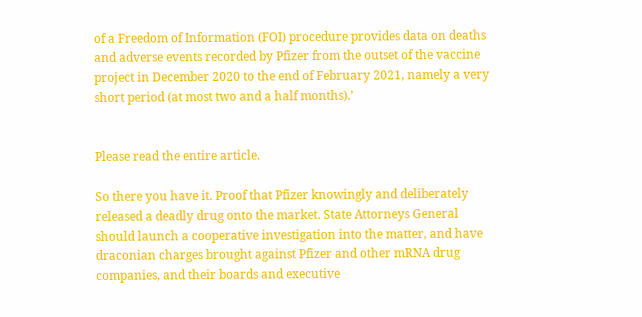of a Freedom of Information (FOI) procedure provides data on deaths and adverse events recorded by Pfizer from the outset of the vaccine project in December 2020 to the end of February 2021, namely a very short period (at most two and a half months).’


Please read the entire article.

So there you have it. Proof that Pfizer knowingly and deliberately released a deadly drug onto the market. State Attorneys General should launch a cooperative investigation into the matter, and have draconian charges brought against Pfizer and other mRNA drug companies, and their boards and executive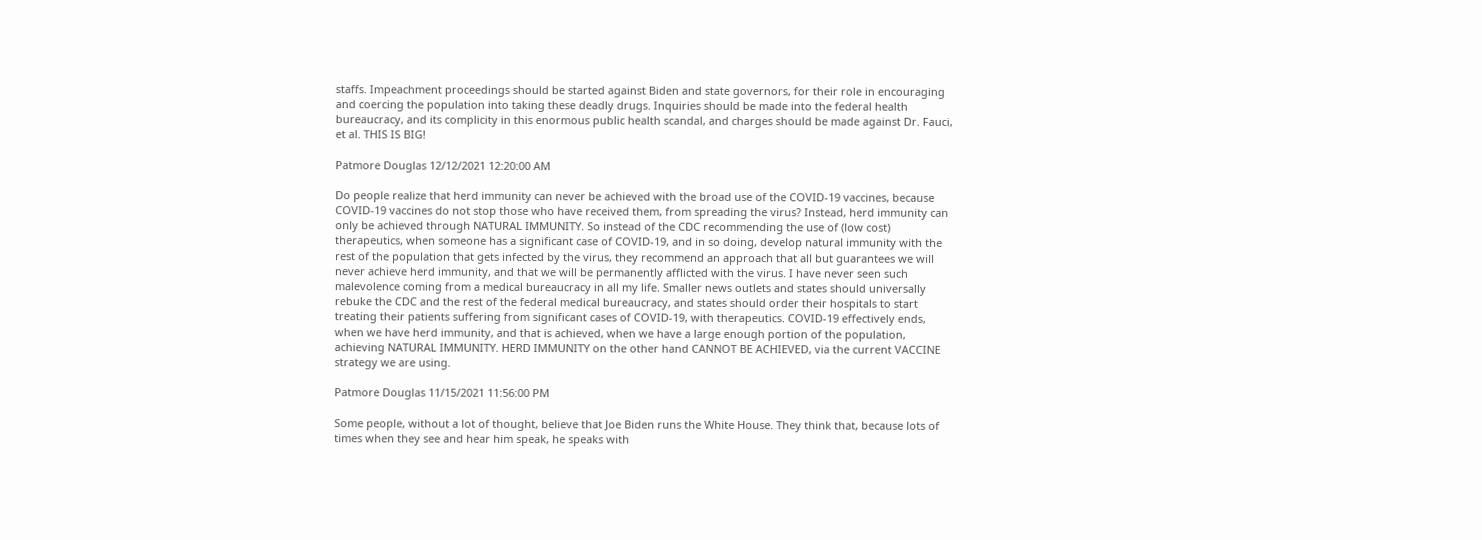staffs. Impeachment proceedings should be started against Biden and state governors, for their role in encouraging and coercing the population into taking these deadly drugs. Inquiries should be made into the federal health bureaucracy, and its complicity in this enormous public health scandal, and charges should be made against Dr. Fauci, et al. THIS IS BIG!

Patmore Douglas 12/12/2021 12:20:00 AM

Do people realize that herd immunity can never be achieved with the broad use of the COVID-19 vaccines, because COVID-19 vaccines do not stop those who have received them, from spreading the virus? Instead, herd immunity can only be achieved through NATURAL IMMUNITY. So instead of the CDC recommending the use of (low cost) therapeutics, when someone has a significant case of COVID-19, and in so doing, develop natural immunity with the rest of the population that gets infected by the virus, they recommend an approach that all but guarantees we will never achieve herd immunity, and that we will be permanently afflicted with the virus. I have never seen such malevolence coming from a medical bureaucracy in all my life. Smaller news outlets and states should universally rebuke the CDC and the rest of the federal medical bureaucracy, and states should order their hospitals to start treating their patients suffering from significant cases of COVID-19, with therapeutics. COVID-19 effectively ends, when we have herd immunity, and that is achieved, when we have a large enough portion of the population, achieving NATURAL IMMUNITY. HERD IMMUNITY on the other hand CANNOT BE ACHIEVED, via the current VACCINE strategy we are using.

Patmore Douglas 11/15/2021 11:56:00 PM

Some people, without a lot of thought, believe that Joe Biden runs the White House. They think that, because lots of times when they see and hear him speak, he speaks with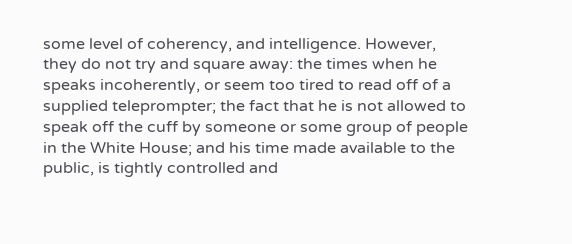some level of coherency, and intelligence. However, they do not try and square away: the times when he speaks incoherently, or seem too tired to read off of a supplied teleprompter; the fact that he is not allowed to speak off the cuff by someone or some group of people in the White House; and his time made available to the public, is tightly controlled and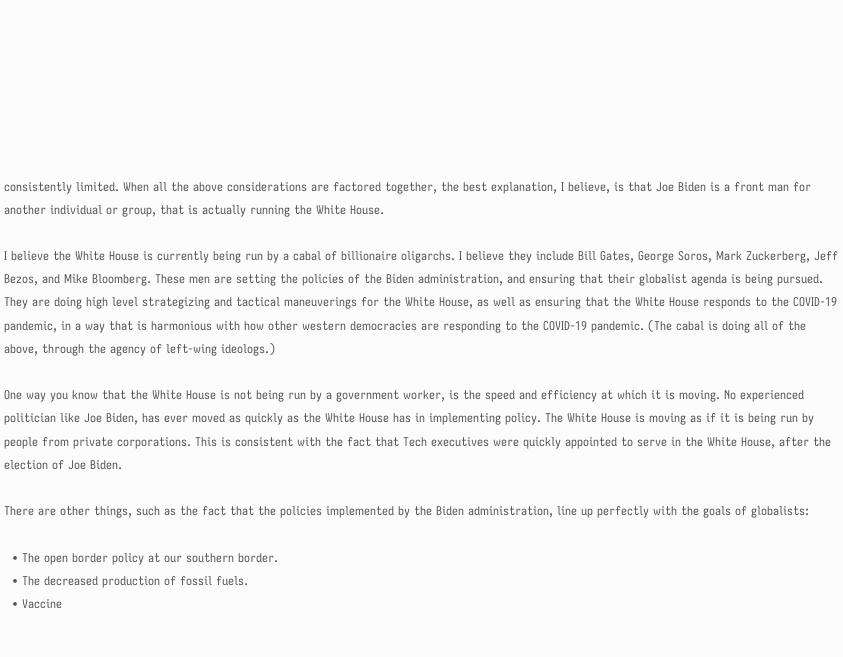consistently limited. When all the above considerations are factored together, the best explanation, I believe, is that Joe Biden is a front man for another individual or group, that is actually running the White House.

I believe the White House is currently being run by a cabal of billionaire oligarchs. I believe they include Bill Gates, George Soros, Mark Zuckerberg, Jeff Bezos, and Mike Bloomberg. These men are setting the policies of the Biden administration, and ensuring that their globalist agenda is being pursued. They are doing high level strategizing and tactical maneuverings for the White House, as well as ensuring that the White House responds to the COVID-19 pandemic, in a way that is harmonious with how other western democracies are responding to the COVID-19 pandemic. (The cabal is doing all of the above, through the agency of left-wing ideologs.)

One way you know that the White House is not being run by a government worker, is the speed and efficiency at which it is moving. No experienced politician like Joe Biden, has ever moved as quickly as the White House has in implementing policy. The White House is moving as if it is being run by people from private corporations. This is consistent with the fact that Tech executives were quickly appointed to serve in the White House, after the election of Joe Biden.

There are other things, such as the fact that the policies implemented by the Biden administration, line up perfectly with the goals of globalists:

  • The open border policy at our southern border.
  • The decreased production of fossil fuels.
  • Vaccine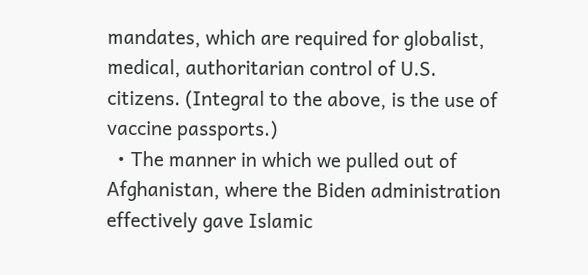mandates, which are required for globalist, medical, authoritarian control of U.S. citizens. (Integral to the above, is the use of vaccine passports.)
  • The manner in which we pulled out of Afghanistan, where the Biden administration effectively gave Islamic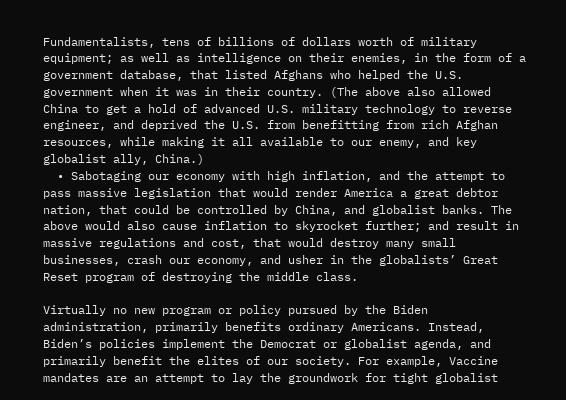Fundamentalists, tens of billions of dollars worth of military equipment; as well as intelligence on their enemies, in the form of a government database, that listed Afghans who helped the U.S. government when it was in their country. (The above also allowed China to get a hold of advanced U.S. military technology to reverse engineer, and deprived the U.S. from benefitting from rich Afghan resources, while making it all available to our enemy, and key globalist ally, China.)
  • Sabotaging our economy with high inflation, and the attempt to pass massive legislation that would render America a great debtor nation, that could be controlled by China, and globalist banks. The above would also cause inflation to skyrocket further; and result in massive regulations and cost, that would destroy many small businesses, crash our economy, and usher in the globalists’ Great Reset program of destroying the middle class.

Virtually no new program or policy pursued by the Biden administration, primarily benefits ordinary Americans. Instead, Biden’s policies implement the Democrat or globalist agenda, and primarily benefit the elites of our society. For example, Vaccine mandates are an attempt to lay the groundwork for tight globalist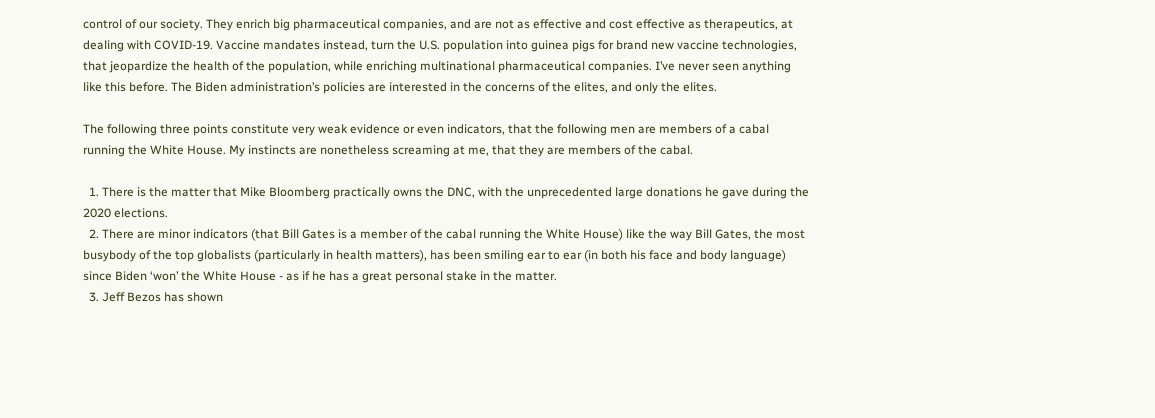control of our society. They enrich big pharmaceutical companies, and are not as effective and cost effective as therapeutics, at dealing with COVID-19. Vaccine mandates instead, turn the U.S. population into guinea pigs for brand new vaccine technologies, that jeopardize the health of the population, while enriching multinational pharmaceutical companies. I’ve never seen anything like this before. The Biden administration’s policies are interested in the concerns of the elites, and only the elites.

The following three points constitute very weak evidence or even indicators, that the following men are members of a cabal running the White House. My instincts are nonetheless screaming at me, that they are members of the cabal.

  1. There is the matter that Mike Bloomberg practically owns the DNC, with the unprecedented large donations he gave during the 2020 elections.
  2. There are minor indicators (that Bill Gates is a member of the cabal running the White House) like the way Bill Gates, the most busybody of the top globalists (particularly in health matters), has been smiling ear to ear (in both his face and body language) since Biden ‘won’ the White House - as if he has a great personal stake in the matter.
  3. Jeff Bezos has shown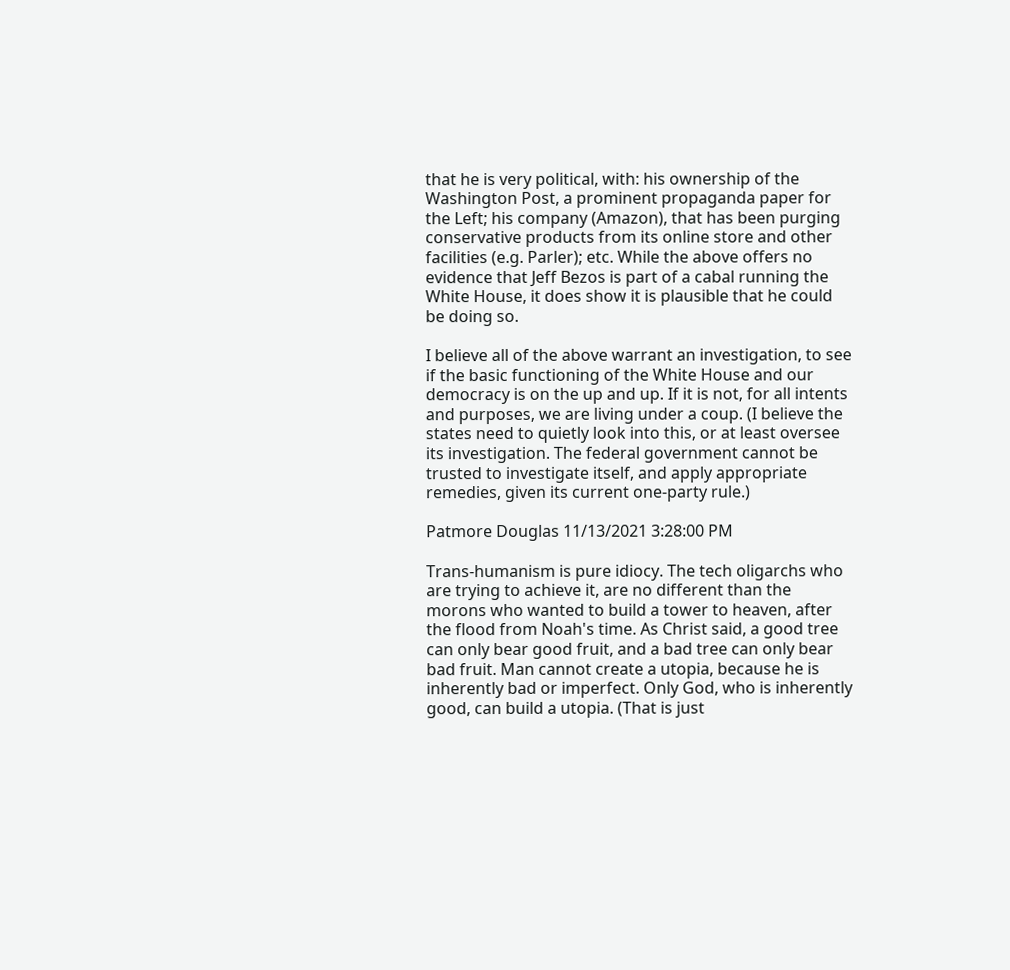that he is very political, with: his ownership of the Washington Post, a prominent propaganda paper for the Left; his company (Amazon), that has been purging conservative products from its online store and other facilities (e.g. Parler); etc. While the above offers no evidence that Jeff Bezos is part of a cabal running the White House, it does show it is plausible that he could be doing so.

I believe all of the above warrant an investigation, to see if the basic functioning of the White House and our democracy is on the up and up. If it is not, for all intents and purposes, we are living under a coup. (I believe the states need to quietly look into this, or at least oversee its investigation. The federal government cannot be trusted to investigate itself, and apply appropriate remedies, given its current one-party rule.)

Patmore Douglas 11/13/2021 3:28:00 PM

Trans-humanism is pure idiocy. The tech oligarchs who are trying to achieve it, are no different than the morons who wanted to build a tower to heaven, after the flood from Noah's time. As Christ said, a good tree can only bear good fruit, and a bad tree can only bear bad fruit. Man cannot create a utopia, because he is inherently bad or imperfect. Only God, who is inherently good, can build a utopia. (That is just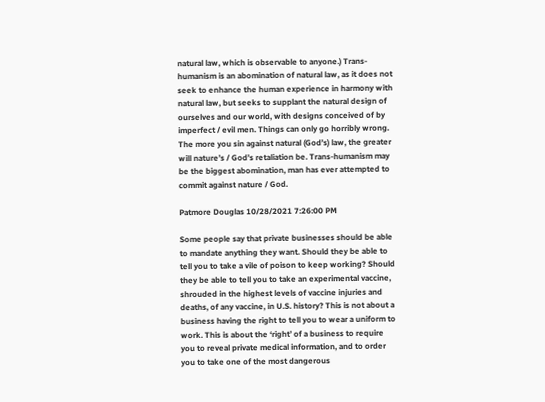natural law, which is observable to anyone.) Trans-humanism is an abomination of natural law, as it does not seek to enhance the human experience in harmony with natural law, but seeks to supplant the natural design of ourselves and our world, with designs conceived of by imperfect / evil men. Things can only go horribly wrong. The more you sin against natural (God’s) law, the greater will nature’s / God’s retaliation be. Trans-humanism may be the biggest abomination, man has ever attempted to commit against nature / God.

Patmore Douglas 10/28/2021 7:26:00 PM

Some people say that private businesses should be able to mandate anything they want. Should they be able to tell you to take a vile of poison to keep working? Should they be able to tell you to take an experimental vaccine, shrouded in the highest levels of vaccine injuries and deaths, of any vaccine, in U.S. history? This is not about a business having the right to tell you to wear a uniform to work. This is about the ‘right’ of a business to require you to reveal private medical information, and to order you to take one of the most dangerous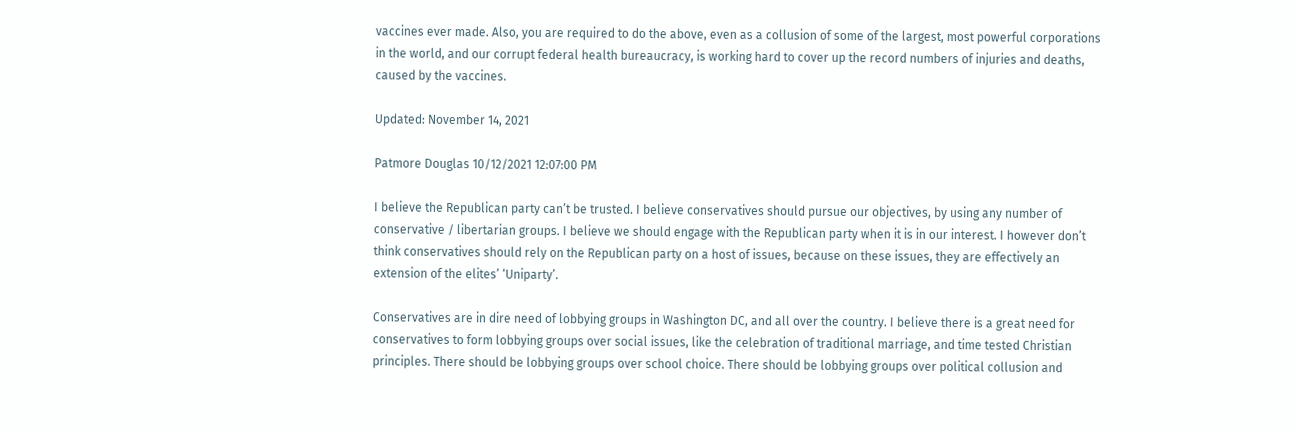vaccines ever made. Also, you are required to do the above, even as a collusion of some of the largest, most powerful corporations in the world, and our corrupt federal health bureaucracy, is working hard to cover up the record numbers of injuries and deaths, caused by the vaccines.

Updated: November 14, 2021

Patmore Douglas 10/12/2021 12:07:00 PM

I believe the Republican party can’t be trusted. I believe conservatives should pursue our objectives, by using any number of conservative / libertarian groups. I believe we should engage with the Republican party when it is in our interest. I however don’t think conservatives should rely on the Republican party on a host of issues, because on these issues, they are effectively an extension of the elites’ ‘Uniparty’.

Conservatives are in dire need of lobbying groups in Washington DC, and all over the country. I believe there is a great need for conservatives to form lobbying groups over social issues, like the celebration of traditional marriage, and time tested Christian principles. There should be lobbying groups over school choice. There should be lobbying groups over political collusion and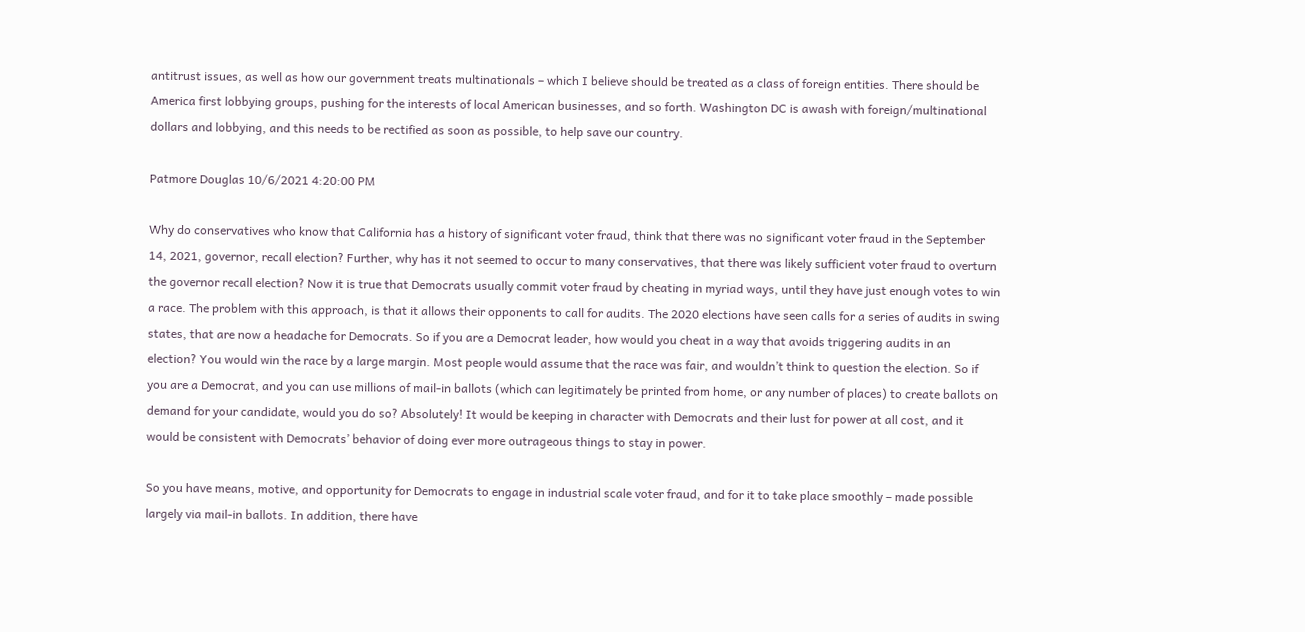antitrust issues, as well as how our government treats multinationals – which I believe should be treated as a class of foreign entities. There should be America first lobbying groups, pushing for the interests of local American businesses, and so forth. Washington DC is awash with foreign/multinational dollars and lobbying, and this needs to be rectified as soon as possible, to help save our country.

Patmore Douglas 10/6/2021 4:20:00 PM

Why do conservatives who know that California has a history of significant voter fraud, think that there was no significant voter fraud in the September 14, 2021, governor, recall election? Further, why has it not seemed to occur to many conservatives, that there was likely sufficient voter fraud to overturn the governor recall election? Now it is true that Democrats usually commit voter fraud by cheating in myriad ways, until they have just enough votes to win a race. The problem with this approach, is that it allows their opponents to call for audits. The 2020 elections have seen calls for a series of audits in swing states, that are now a headache for Democrats. So if you are a Democrat leader, how would you cheat in a way that avoids triggering audits in an election? You would win the race by a large margin. Most people would assume that the race was fair, and wouldn’t think to question the election. So if you are a Democrat, and you can use millions of mail-in ballots (which can legitimately be printed from home, or any number of places) to create ballots on demand for your candidate, would you do so? Absolutely! It would be keeping in character with Democrats and their lust for power at all cost, and it would be consistent with Democrats’ behavior of doing ever more outrageous things to stay in power.

So you have means, motive, and opportunity for Democrats to engage in industrial scale voter fraud, and for it to take place smoothly – made possible largely via mail-in ballots. In addition, there have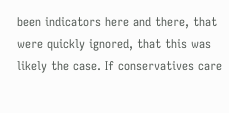been indicators here and there, that were quickly ignored, that this was likely the case. If conservatives care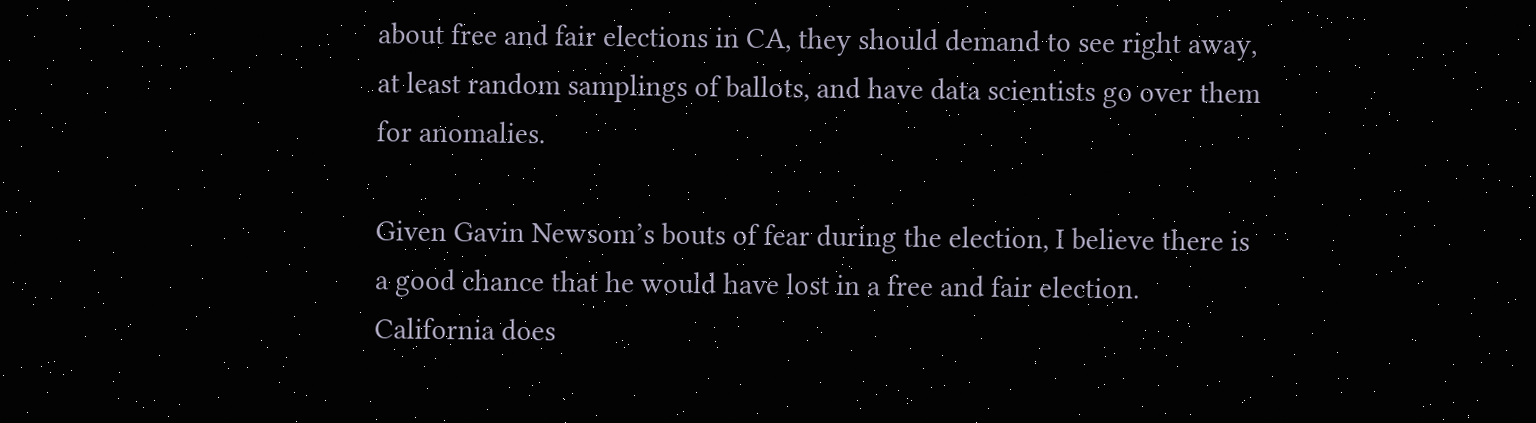about free and fair elections in CA, they should demand to see right away, at least random samplings of ballots, and have data scientists go over them for anomalies.

Given Gavin Newsom’s bouts of fear during the election, I believe there is a good chance that he would have lost in a free and fair election. California does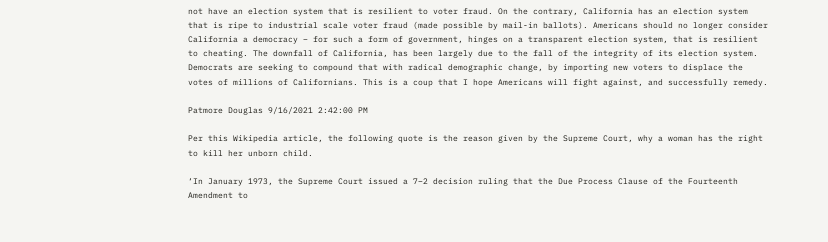not have an election system that is resilient to voter fraud. On the contrary, California has an election system that is ripe to industrial scale voter fraud (made possible by mail-in ballots). Americans should no longer consider California a democracy – for such a form of government, hinges on a transparent election system, that is resilient to cheating. The downfall of California, has been largely due to the fall of the integrity of its election system. Democrats are seeking to compound that with radical demographic change, by importing new voters to displace the votes of millions of Californians. This is a coup that I hope Americans will fight against, and successfully remedy.

Patmore Douglas 9/16/2021 2:42:00 PM

Per this Wikipedia article, the following quote is the reason given by the Supreme Court, why a woman has the right to kill her unborn child.

‘In January 1973, the Supreme Court issued a 7–2 decision ruling that the Due Process Clause of the Fourteenth Amendment to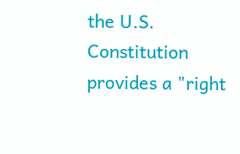the U.S. Constitution provides a "right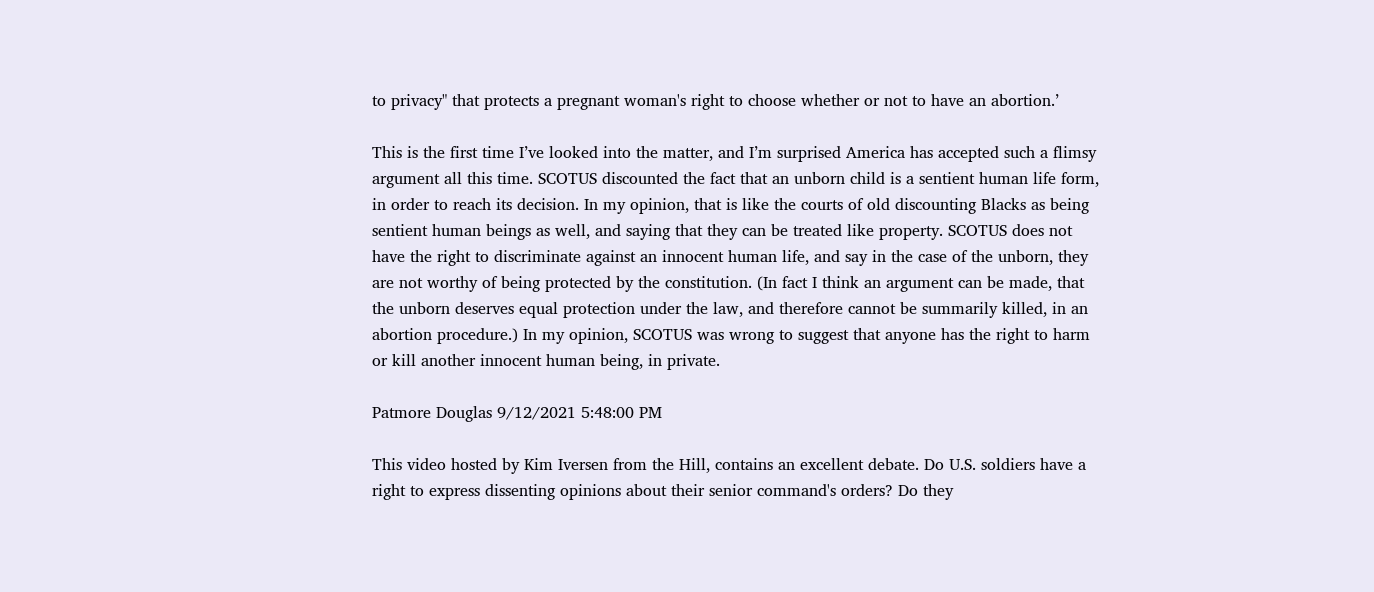to privacy" that protects a pregnant woman's right to choose whether or not to have an abortion.’

This is the first time I’ve looked into the matter, and I’m surprised America has accepted such a flimsy argument all this time. SCOTUS discounted the fact that an unborn child is a sentient human life form, in order to reach its decision. In my opinion, that is like the courts of old discounting Blacks as being sentient human beings as well, and saying that they can be treated like property. SCOTUS does not have the right to discriminate against an innocent human life, and say in the case of the unborn, they are not worthy of being protected by the constitution. (In fact I think an argument can be made, that the unborn deserves equal protection under the law, and therefore cannot be summarily killed, in an abortion procedure.) In my opinion, SCOTUS was wrong to suggest that anyone has the right to harm or kill another innocent human being, in private.

Patmore Douglas 9/12/2021 5:48:00 PM

This video hosted by Kim Iversen from the Hill, contains an excellent debate. Do U.S. soldiers have a right to express dissenting opinions about their senior command's orders? Do they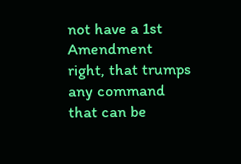not have a 1st Amendment right, that trumps any command that can be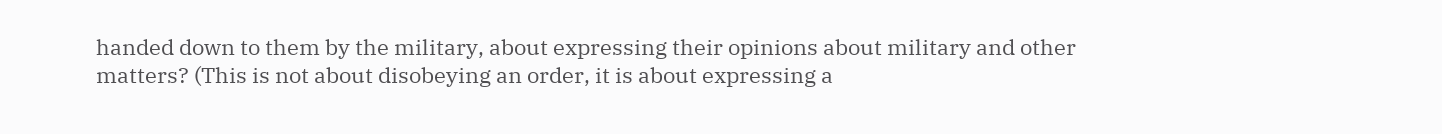handed down to them by the military, about expressing their opinions about military and other matters? (This is not about disobeying an order, it is about expressing a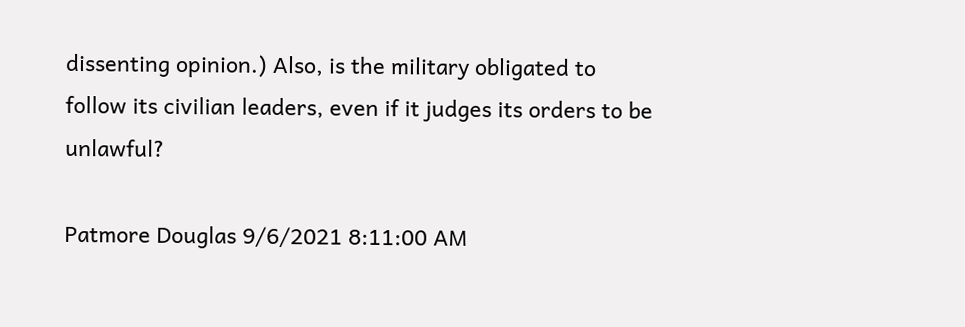dissenting opinion.) Also, is the military obligated to follow its civilian leaders, even if it judges its orders to be unlawful?

Patmore Douglas 9/6/2021 8:11:00 AM